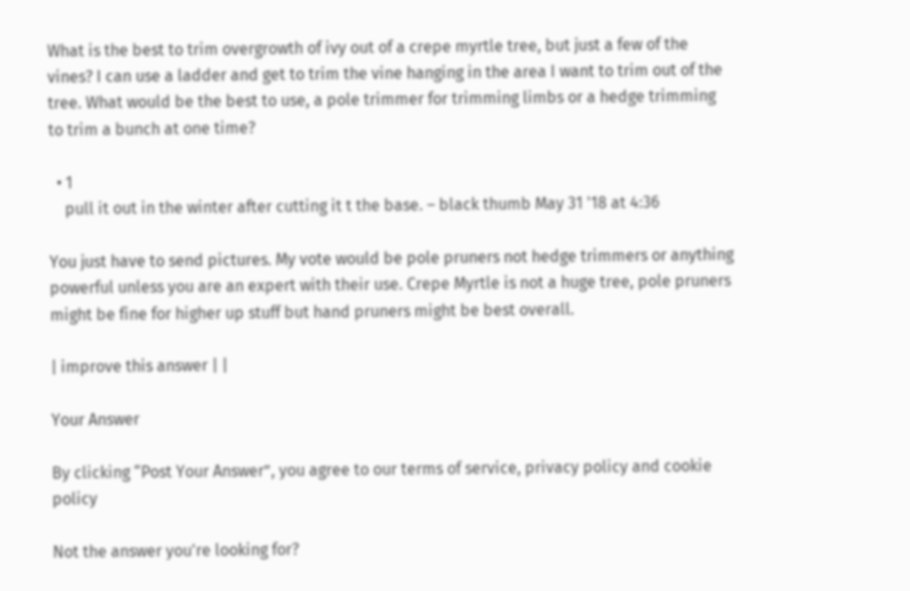What is the best to trim overgrowth of ivy out of a crepe myrtle tree, but just a few of the vines? I can use a ladder and get to trim the vine hanging in the area I want to trim out of the tree. What would be the best to use, a pole trimmer for trimming limbs or a hedge trimming to trim a bunch at one time?

  • 1
    pull it out in the winter after cutting it t the base. – black thumb May 31 '18 at 4:36

You just have to send pictures. My vote would be pole pruners not hedge trimmers or anything powerful unless you are an expert with their use. Crepe Myrtle is not a huge tree, pole pruners might be fine for higher up stuff but hand pruners might be best overall.

| improve this answer | |

Your Answer

By clicking “Post Your Answer”, you agree to our terms of service, privacy policy and cookie policy

Not the answer you're looking for?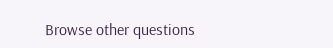Browse other questions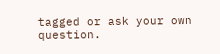tagged or ask your own question.